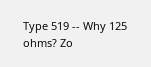Type 519 -- Why 125 ohms? Zo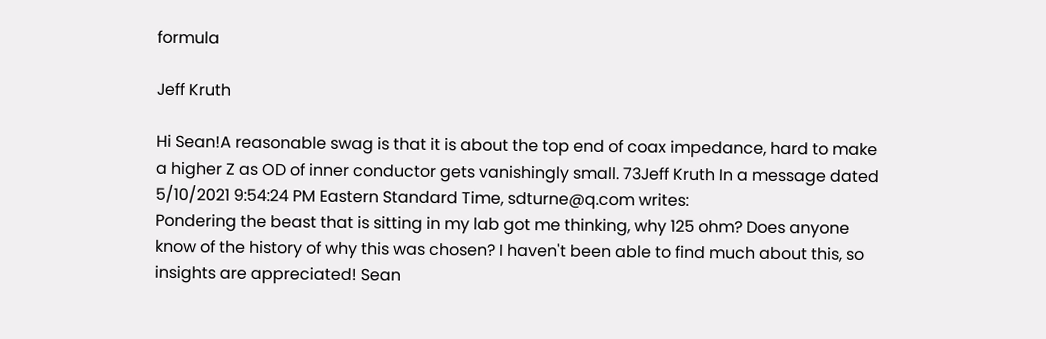formula

Jeff Kruth

Hi Sean!A reasonable swag is that it is about the top end of coax impedance, hard to make a higher Z as OD of inner conductor gets vanishingly small. 73Jeff Kruth In a message dated 5/10/2021 9:54:24 PM Eastern Standard Time, sdturne@q.com writes:
Pondering the beast that is sitting in my lab got me thinking, why 125 ohm? Does anyone know of the history of why this was chosen? I haven't been able to find much about this, so insights are appreciated! Sean